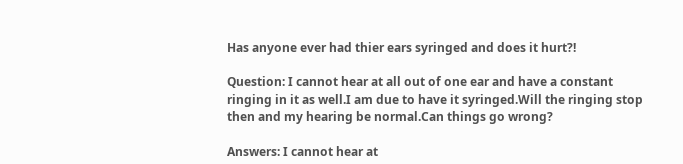Has anyone ever had thier ears syringed and does it hurt?!

Question: I cannot hear at all out of one ear and have a constant ringing in it as well.I am due to have it syringed.Will the ringing stop then and my hearing be normal.Can things go wrong?

Answers: I cannot hear at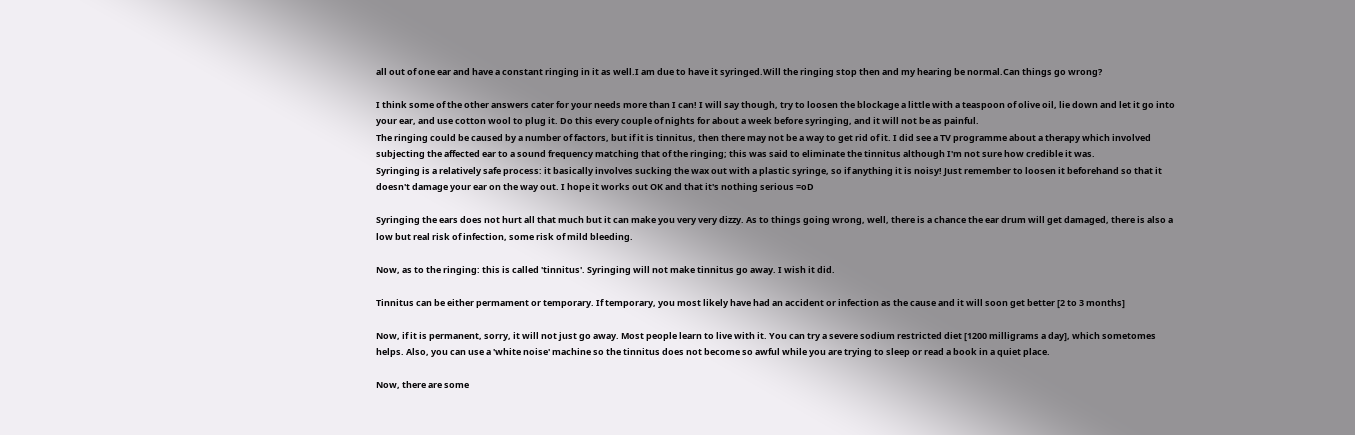all out of one ear and have a constant ringing in it as well.I am due to have it syringed.Will the ringing stop then and my hearing be normal.Can things go wrong?

I think some of the other answers cater for your needs more than I can! I will say though, try to loosen the blockage a little with a teaspoon of olive oil, lie down and let it go into your ear, and use cotton wool to plug it. Do this every couple of nights for about a week before syringing, and it will not be as painful.
The ringing could be caused by a number of factors, but if it is tinnitus, then there may not be a way to get rid of it. I did see a TV programme about a therapy which involved subjecting the affected ear to a sound frequency matching that of the ringing; this was said to eliminate the tinnitus although I'm not sure how credible it was.
Syringing is a relatively safe process: it basically involves sucking the wax out with a plastic syringe, so if anything it is noisy! Just remember to loosen it beforehand so that it doesn't damage your ear on the way out. I hope it works out OK and that it's nothing serious =oD

Syringing the ears does not hurt all that much but it can make you very very dizzy. As to things going wrong, well, there is a chance the ear drum will get damaged, there is also a low but real risk of infection, some risk of mild bleeding.

Now, as to the ringing: this is called 'tinnitus'. Syringing will not make tinnitus go away. I wish it did.

Tinnitus can be either permament or temporary. If temporary, you most likely have had an accident or infection as the cause and it will soon get better [2 to 3 months]

Now, if it is permanent, sorry, it will not just go away. Most people learn to live with it. You can try a severe sodium restricted diet [1200 milligrams a day], which sometomes helps. Also, you can use a 'white noise' machine so the tinnitus does not become so awful while you are trying to sleep or read a book in a quiet place.

Now, there are some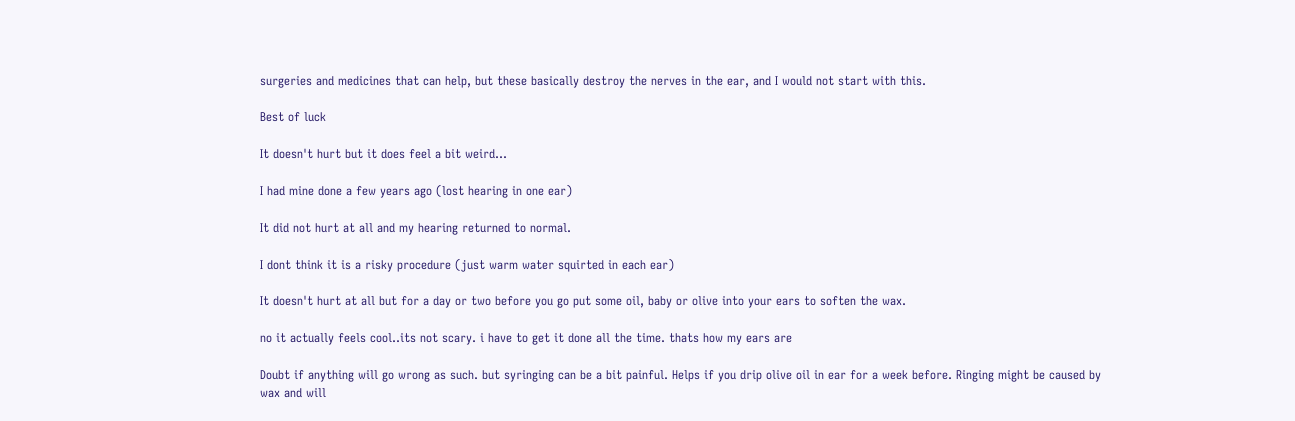surgeries and medicines that can help, but these basically destroy the nerves in the ear, and I would not start with this.

Best of luck

It doesn't hurt but it does feel a bit weird...

I had mine done a few years ago (lost hearing in one ear)

It did not hurt at all and my hearing returned to normal.

I dont think it is a risky procedure (just warm water squirted in each ear)

It doesn't hurt at all but for a day or two before you go put some oil, baby or olive into your ears to soften the wax.

no it actually feels cool..its not scary. i have to get it done all the time. thats how my ears are

Doubt if anything will go wrong as such. but syringing can be a bit painful. Helps if you drip olive oil in ear for a week before. Ringing might be caused by wax and will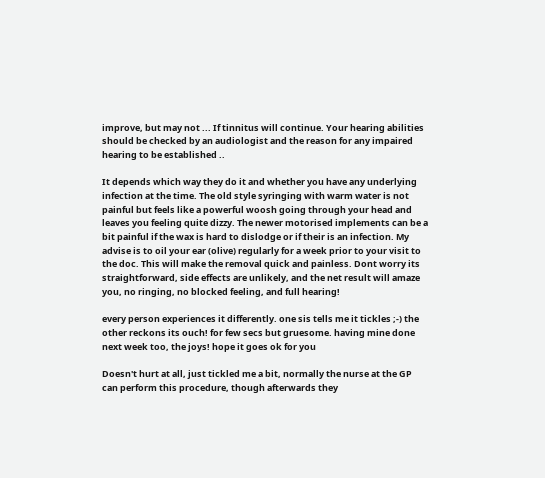improve, but may not ... If tinnitus will continue. Your hearing abilities should be checked by an audiologist and the reason for any impaired hearing to be established ..

It depends which way they do it and whether you have any underlying infection at the time. The old style syringing with warm water is not painful but feels like a powerful woosh going through your head and leaves you feeling quite dizzy. The newer motorised implements can be a bit painful if the wax is hard to dislodge or if their is an infection. My advise is to oil your ear (olive) regularly for a week prior to your visit to the doc. This will make the removal quick and painless. Dont worry its straightforward, side effects are unlikely, and the net result will amaze you, no ringing, no blocked feeling, and full hearing!

every person experiences it differently. one sis tells me it tickles ;-) the other reckons its ouch! for few secs but gruesome. having mine done next week too, the joys! hope it goes ok for you

Doesn't hurt at all, just tickled me a bit, normally the nurse at the GP can perform this procedure, though afterwards they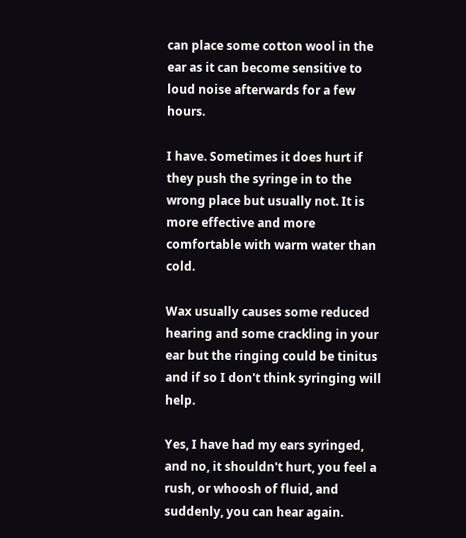can place some cotton wool in the ear as it can become sensitive to loud noise afterwards for a few hours.

I have. Sometimes it does hurt if they push the syringe in to the wrong place but usually not. It is more effective and more comfortable with warm water than cold.

Wax usually causes some reduced hearing and some crackling in your ear but the ringing could be tinitus and if so I don't think syringing will help.

Yes, I have had my ears syringed, and no, it shouldn't hurt, you feel a rush, or whoosh of fluid, and suddenly, you can hear again.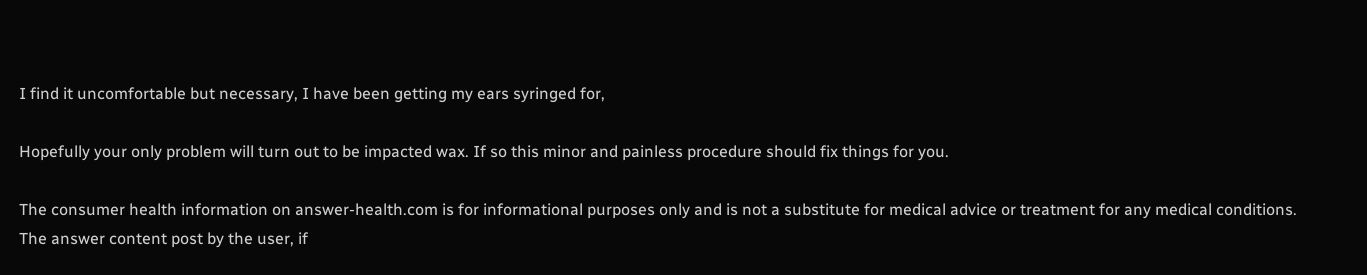I find it uncomfortable but necessary, I have been getting my ears syringed for,

Hopefully your only problem will turn out to be impacted wax. If so this minor and painless procedure should fix things for you.

The consumer health information on answer-health.com is for informational purposes only and is not a substitute for medical advice or treatment for any medical conditions.
The answer content post by the user, if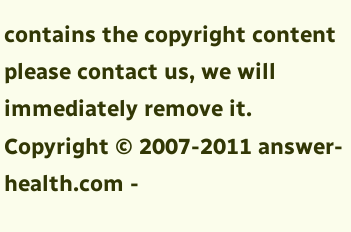contains the copyright content please contact us, we will immediately remove it.
Copyright © 2007-2011 answer-health.com -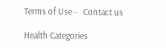Terms of Use -   Contact us

Health Categories